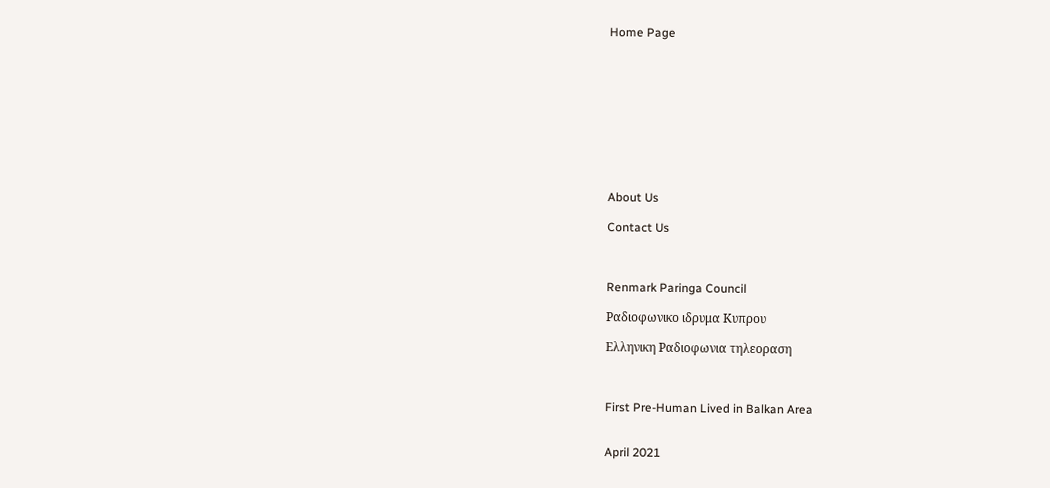Home Page










About Us

Contact Us



Renmark Paringa Council

Ραδιοφωνικο ιδρυμα Κυπρου

Ελληνικη Ραδιοφωνια τηλεοραση



First Pre-Human Lived in Balkan Area


April 2021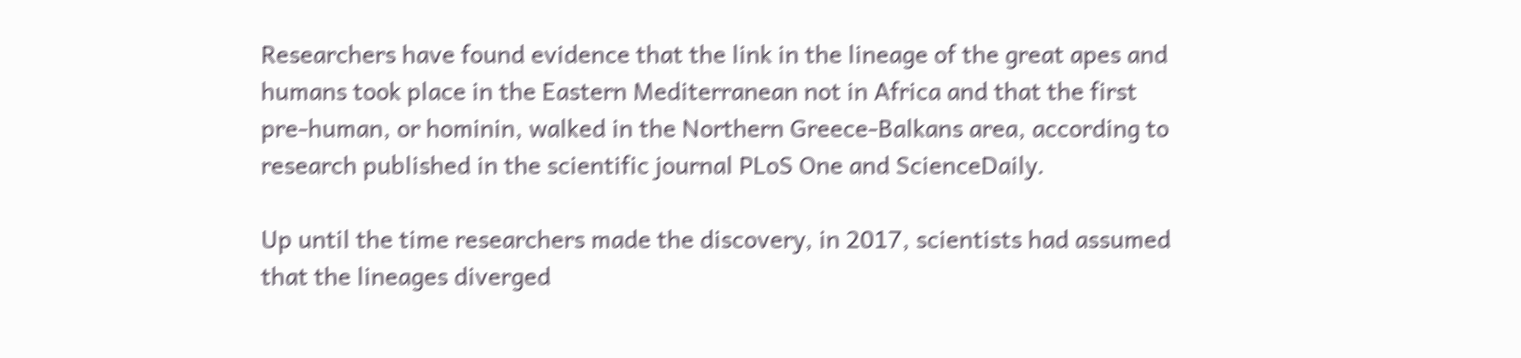Researchers have found evidence that the link in the lineage of the great apes and humans took place in the Eastern Mediterranean not in Africa and that the first pre-human, or hominin, walked in the Northern Greece-Balkans area, according to research published in the scientific journal PLoS One and ScienceDaily.

Up until the time researchers made the discovery, in 2017, scientists had assumed that the lineages diverged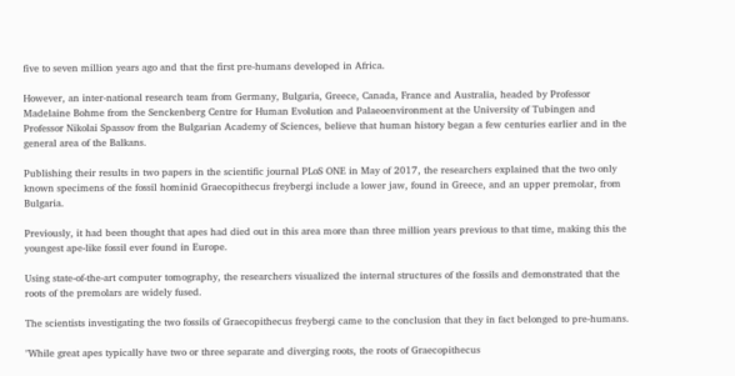five to seven million years ago and that the first pre-humans developed in Africa.

However, an inter-national research team from Germany, Bulgaria, Greece, Canada, France and Australia, headed by Professor Madelaine Bohme from the Senckenberg Centre for Human Evolution and Palaeoenvironment at the University of Tubingen and Professor Nikolai Spassov from the Bulgarian Academy of Sciences, believe that human history began a few centuries earlier and in the general area of the Balkans.

Publishing their results in two papers in the scientific journal PLoS ONE in May of 2017, the researchers explained that the two only known specimens of the fossil hominid Graecopithecus freybergi include a lower jaw, found in Greece, and an upper premolar, from Bulgaria.

Previously, it had been thought that apes had died out in this area more than three million years previous to that time, making this the youngest ape-like fossil ever found in Europe.

Using state-of-the-art computer tomography, the researchers visualized the internal structures of the fossils and demonstrated that the roots of the premolars are widely fused.

The scientists investigating the two fossils of Graecopithecus freybergi came to the conclusion that they in fact belonged to pre-humans.

"While great apes typically have two or three separate and diverging roots, the roots of Graecopithecus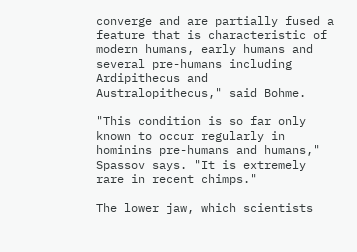converge and are partially fused a feature that is characteristic of modern humans, early humans and several pre-humans including Ardipithecus and Australopithecus," said Bohme.

"This condition is so far only known to occur regularly in hominins pre-humans and humans," Spassov says. "It is extremely rare in recent chimps."

The lower jaw, which scientists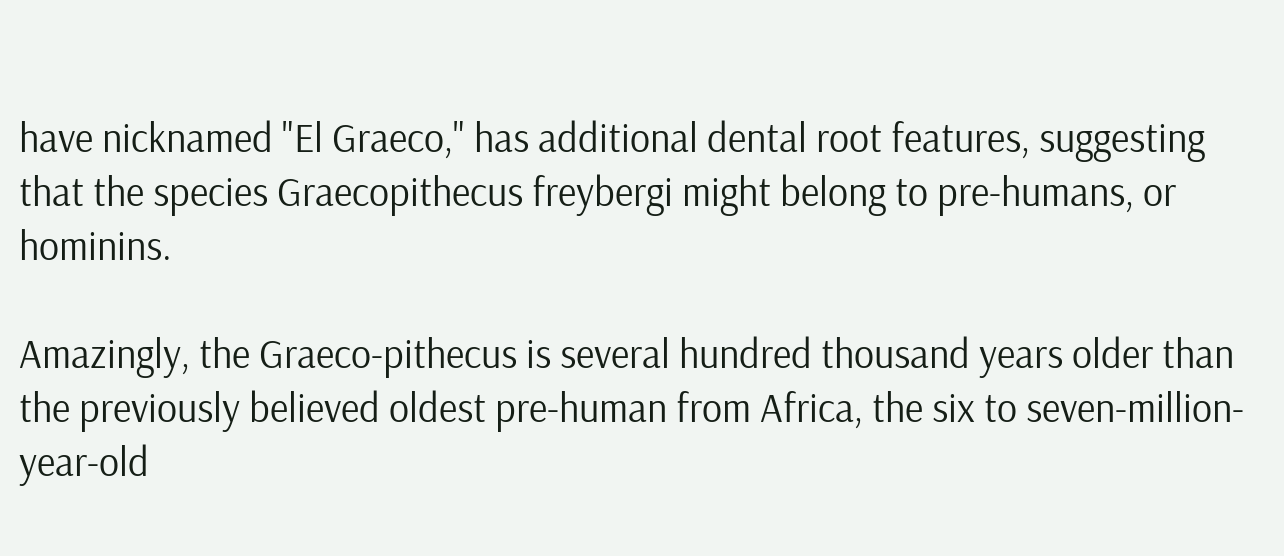have nicknamed "El Graeco," has additional dental root features, suggesting that the species Graecopithecus freybergi might belong to pre-humans, or hominins.

Amazingly, the Graeco-pithecus is several hundred thousand years older than the previously believed oldest pre-human from Africa, the six to seven-million-year-old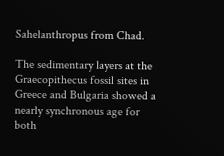Sahelanthropus from Chad.

The sedimentary layers at the Graecopithecus fossil sites in Greece and Bulgaria showed a nearly synchronous age for both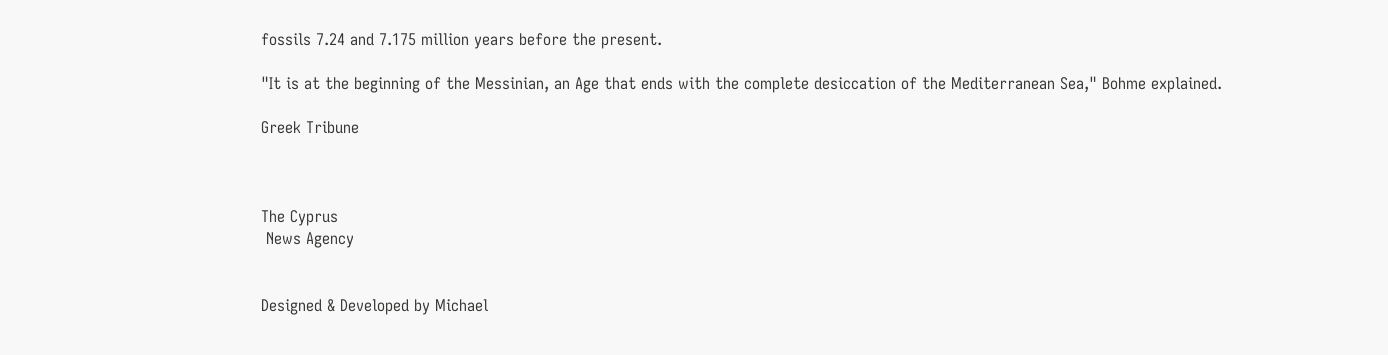fossils 7.24 and 7.175 million years before the present.

"It is at the beginning of the Messinian, an Age that ends with the complete desiccation of the Mediterranean Sea," Bohme explained.

Greek Tribune



The Cyprus
 News Agency


Designed & Developed by Michael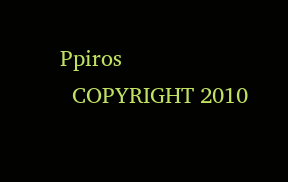Ppiros
  COPYRIGHT 2010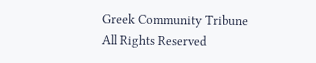Greek Community Tribune All Rights Reserved